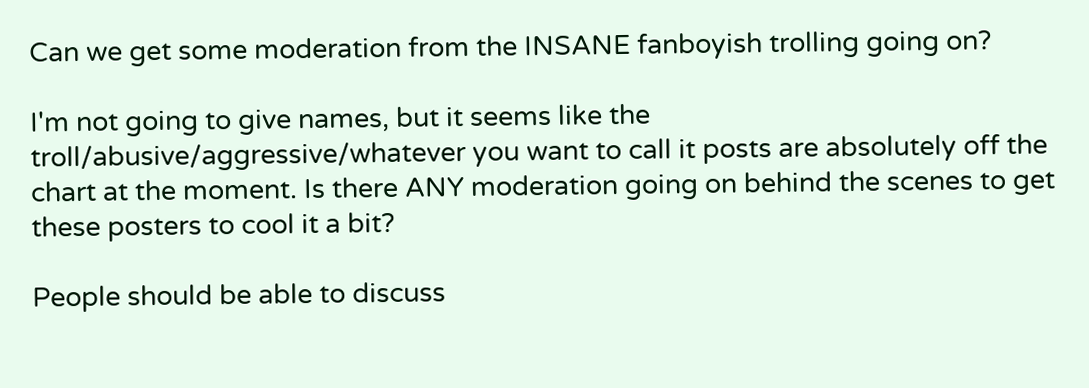Can we get some moderation from the INSANE fanboyish trolling going on?

I'm not going to give names, but it seems like the troll/abusive/aggressive/whatever you want to call it posts are absolutely off the chart at the moment. Is there ANY moderation going on behind the scenes to get these posters to cool it a bit?

People should be able to discuss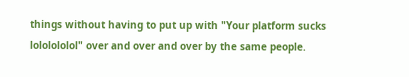things without having to put up with "Your platform sucks lololololol" over and over and over by the same people.